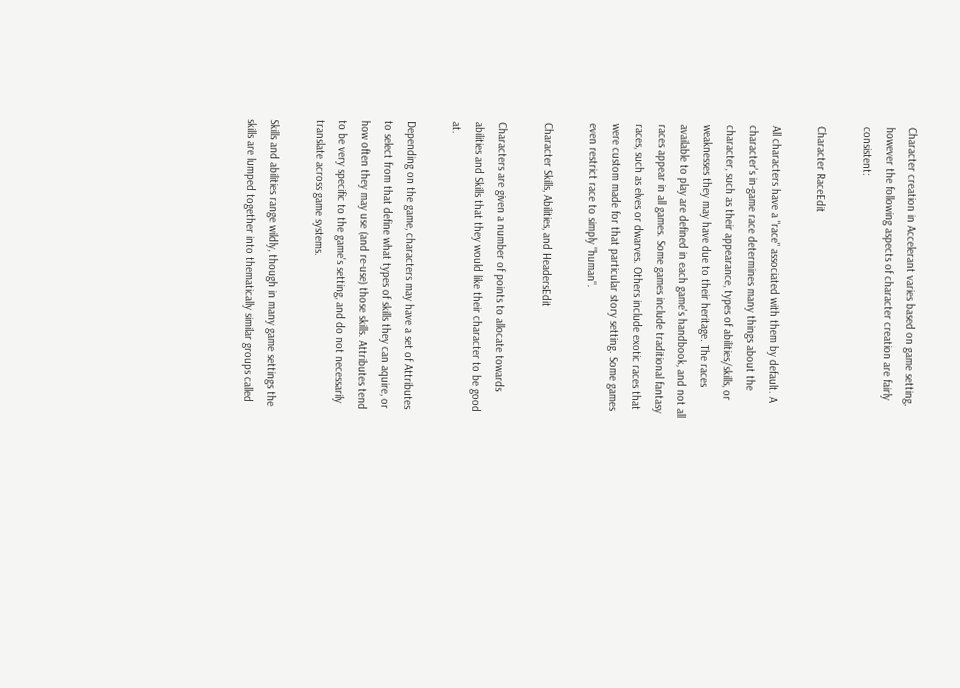Character creation in Accelerant varies based on game setting, however the following aspects of character creation are fairly consistent:

Character RaceEdit

All characters have a "race" associated with them by default. A character's in-game race determines many things about the character, such as their appearance, types of abilities/skills, or weaknesses they may have due to their heritage. The races available to play are defined in each game's handbook, and not all races appear in all games. Some games include traditional fantasy races, such as elves or dwarves. Others include exotic races that were custom made for that particular story setting. Some games even restrict race to simply "human".

Character Skills, Abilities, and HeadersEdit

Characters are given a number of points to allocate towards abilities and Skills that they would like their character to be good at.

Depending on the game, characters may have a set of Attributes to select from that define what types of skills they can aquire, or how often they may use (and re-use) those skills. Attributes tend to be very specific to the game's setting, and do not necessarily translate across game systems.

Skills and abilities range wildly, though in many game settings the skills are lumped together into thematically similar groups called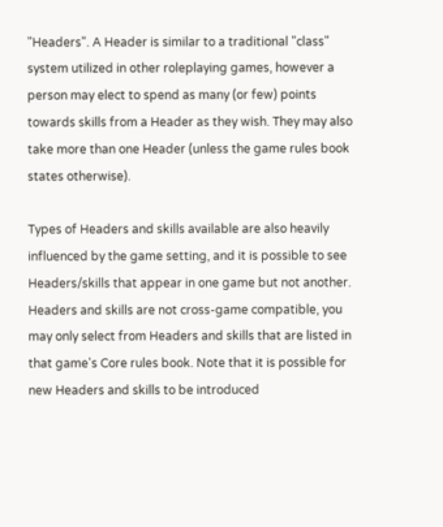"Headers". A Header is similar to a traditional "class" system utilized in other roleplaying games, however a person may elect to spend as many (or few) points towards skills from a Header as they wish. They may also take more than one Header (unless the game rules book states otherwise).

Types of Headers and skills available are also heavily influenced by the game setting, and it is possible to see Headers/skills that appear in one game but not another. Headers and skills are not cross-game compatible, you may only select from Headers and skills that are listed in that game's Core rules book. Note that it is possible for new Headers and skills to be introduced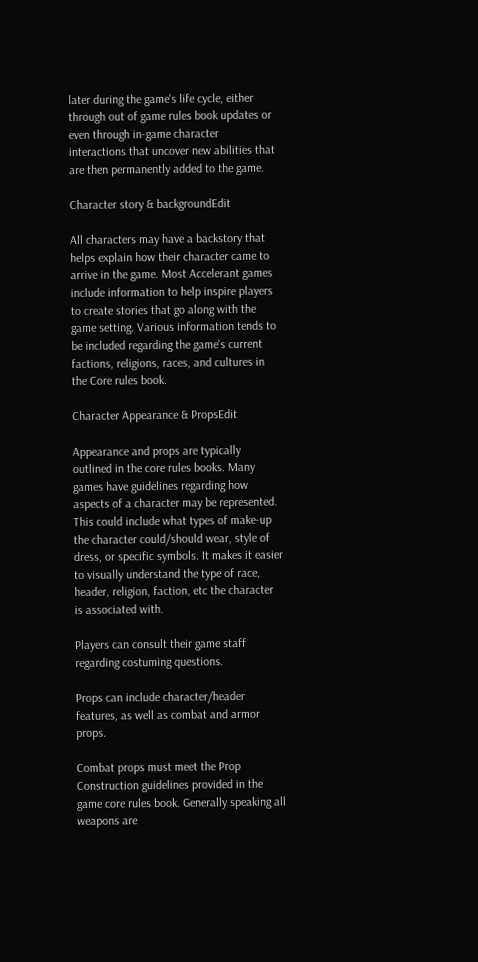later during the game's life cycle, either through out of game rules book updates or even through in-game character interactions that uncover new abilities that are then permanently added to the game.

Character story & backgroundEdit

All characters may have a backstory that helps explain how their character came to arrive in the game. Most Accelerant games include information to help inspire players to create stories that go along with the game setting. Various information tends to be included regarding the game's current factions, religions, races, and cultures in the Core rules book.

Character Appearance & PropsEdit

Appearance and props are typically outlined in the core rules books. Many games have guidelines regarding how aspects of a character may be represented. This could include what types of make-up the character could/should wear, style of dress, or specific symbols. It makes it easier to visually understand the type of race, header, religion, faction, etc the character is associated with.

Players can consult their game staff regarding costuming questions.

Props can include character/header features, as well as combat and armor props.

Combat props must meet the Prop Construction guidelines provided in the game core rules book. Generally speaking all weapons are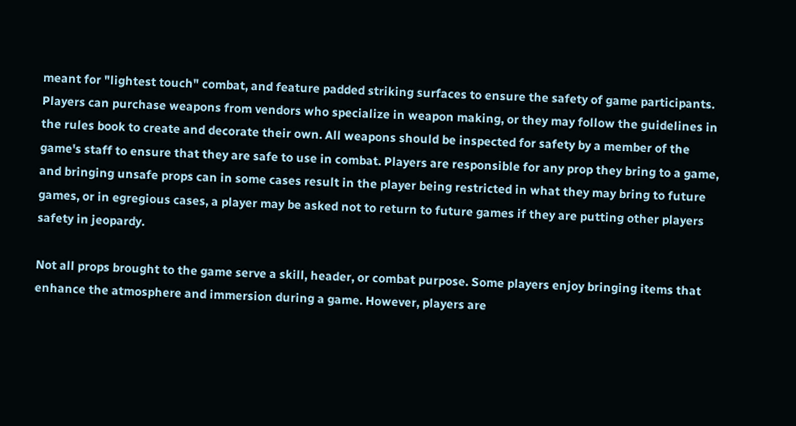meant for "lightest touch" combat, and feature padded striking surfaces to ensure the safety of game participants. Players can purchase weapons from vendors who specialize in weapon making, or they may follow the guidelines in the rules book to create and decorate their own. All weapons should be inspected for safety by a member of the game's staff to ensure that they are safe to use in combat. Players are responsible for any prop they bring to a game, and bringing unsafe props can in some cases result in the player being restricted in what they may bring to future games, or in egregious cases, a player may be asked not to return to future games if they are putting other players safety in jeopardy.

Not all props brought to the game serve a skill, header, or combat purpose. Some players enjoy bringing items that enhance the atmosphere and immersion during a game. However, players are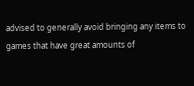advised to generally avoid bringing any items to games that have great amounts of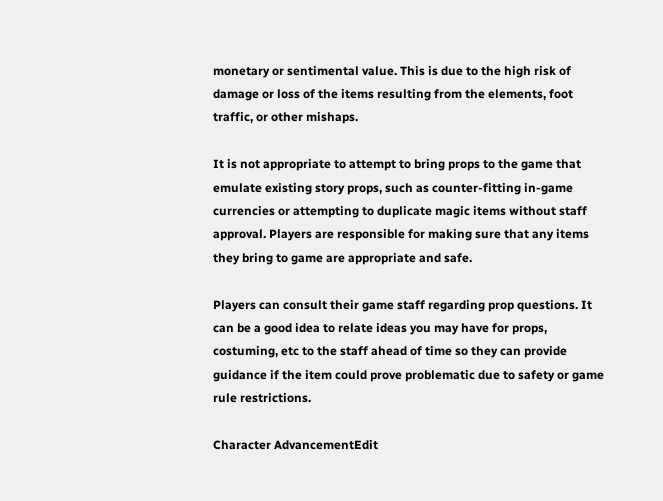monetary or sentimental value. This is due to the high risk of damage or loss of the items resulting from the elements, foot traffic, or other mishaps.

It is not appropriate to attempt to bring props to the game that emulate existing story props, such as counter-fitting in-game currencies or attempting to duplicate magic items without staff approval. Players are responsible for making sure that any items they bring to game are appropriate and safe.

Players can consult their game staff regarding prop questions. It can be a good idea to relate ideas you may have for props, costuming, etc to the staff ahead of time so they can provide guidance if the item could prove problematic due to safety or game rule restrictions.

Character AdvancementEdit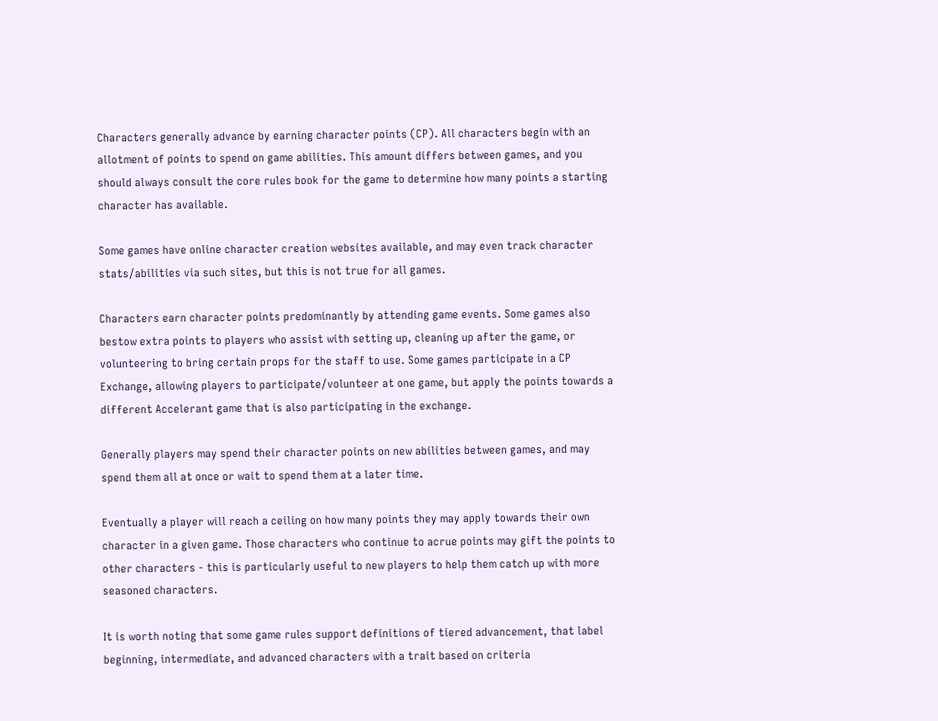Characters generally advance by earning character points (CP). All characters begin with an allotment of points to spend on game abilities. This amount differs between games, and you should always consult the core rules book for the game to determine how many points a starting character has available.

Some games have online character creation websites available, and may even track character stats/abilities via such sites, but this is not true for all games.

Characters earn character points predominantly by attending game events. Some games also bestow extra points to players who assist with setting up, cleaning up after the game, or volunteering to bring certain props for the staff to use. Some games participate in a CP Exchange, allowing players to participate/volunteer at one game, but apply the points towards a different Accelerant game that is also participating in the exchange.

Generally players may spend their character points on new abilities between games, and may spend them all at once or wait to spend them at a later time.

Eventually a player will reach a ceiling on how many points they may apply towards their own character in a given game. Those characters who continue to acrue points may gift the points to other characters - this is particularly useful to new players to help them catch up with more seasoned characters.

It is worth noting that some game rules support definitions of tiered advancement, that label beginning, intermediate, and advanced characters with a trait based on criteria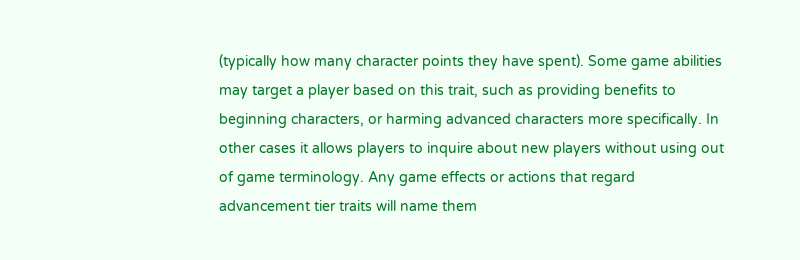(typically how many character points they have spent). Some game abilities may target a player based on this trait, such as providing benefits to beginning characters, or harming advanced characters more specifically. In other cases it allows players to inquire about new players without using out of game terminology. Any game effects or actions that regard advancement tier traits will name them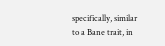specifically, similar to a Bane trait, in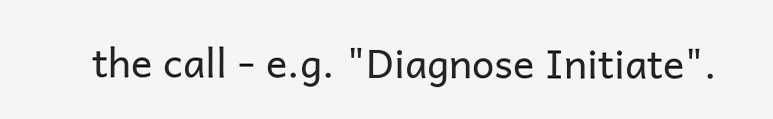the call - e.g. "Diagnose Initiate".